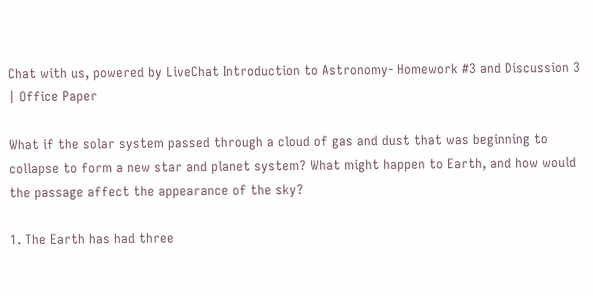Chat with us, powered by LiveChat Introduction to Astronomy- Homework #3 and Discussion 3 | Office Paper

What if the solar system passed through a cloud of gas and dust that was beginning to collapse to form a new star and planet system? What might happen to Earth, and how would the passage affect the appearance of the sky?

1. The Earth has had three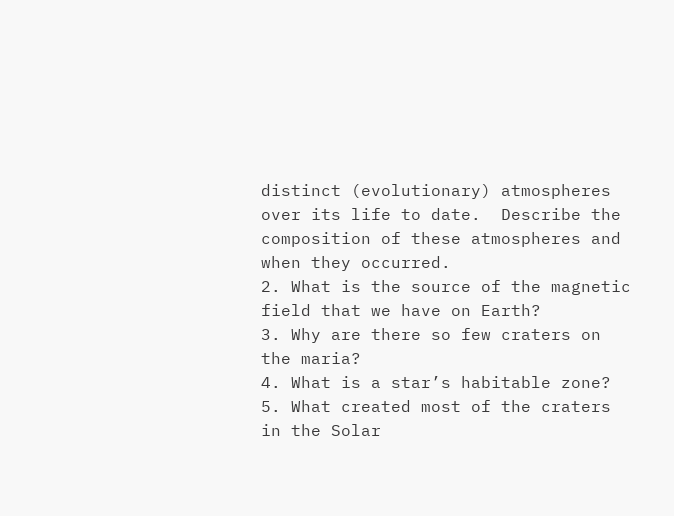distinct (evolutionary) atmospheres over its life to date.  Describe the composition of these atmospheres and when they occurred.
2. What is the source of the magnetic field that we have on Earth?
3. Why are there so few craters on the maria?
4. What is a star’s habitable zone?
5. What created most of the craters in the Solar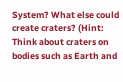System? What else could create craters? (Hint: Think about craters on bodies such as Earth and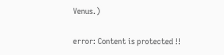Venus.)

error: Content is protected !!